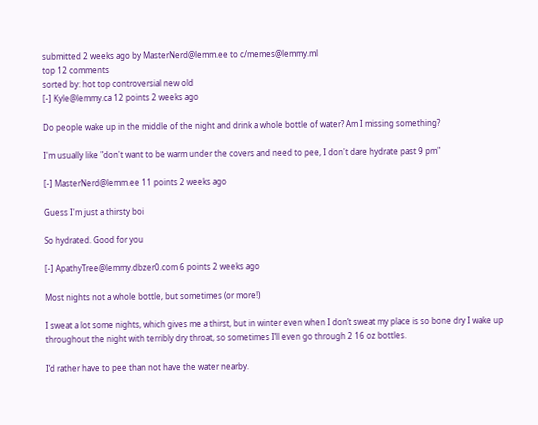submitted 2 weeks ago by MasterNerd@lemm.ee to c/memes@lemmy.ml
top 12 comments
sorted by: hot top controversial new old
[-] Kyle@lemmy.ca 12 points 2 weeks ago

Do people wake up in the middle of the night and drink a whole bottle of water? Am I missing something?

I'm usually like "don't want to be warm under the covers and need to pee, I don't dare hydrate past 9 pm"

[-] MasterNerd@lemm.ee 11 points 2 weeks ago

Guess I'm just a thirsty boi

So hydrated. Good for you

[-] ApathyTree@lemmy.dbzer0.com 6 points 2 weeks ago

Most nights not a whole bottle, but sometimes (or more!)

I sweat a lot some nights, which gives me a thirst, but in winter even when I don’t sweat my place is so bone dry I wake up throughout the night with terribly dry throat, so sometimes I’ll even go through 2 16 oz bottles.

I’d rather have to pee than not have the water nearby.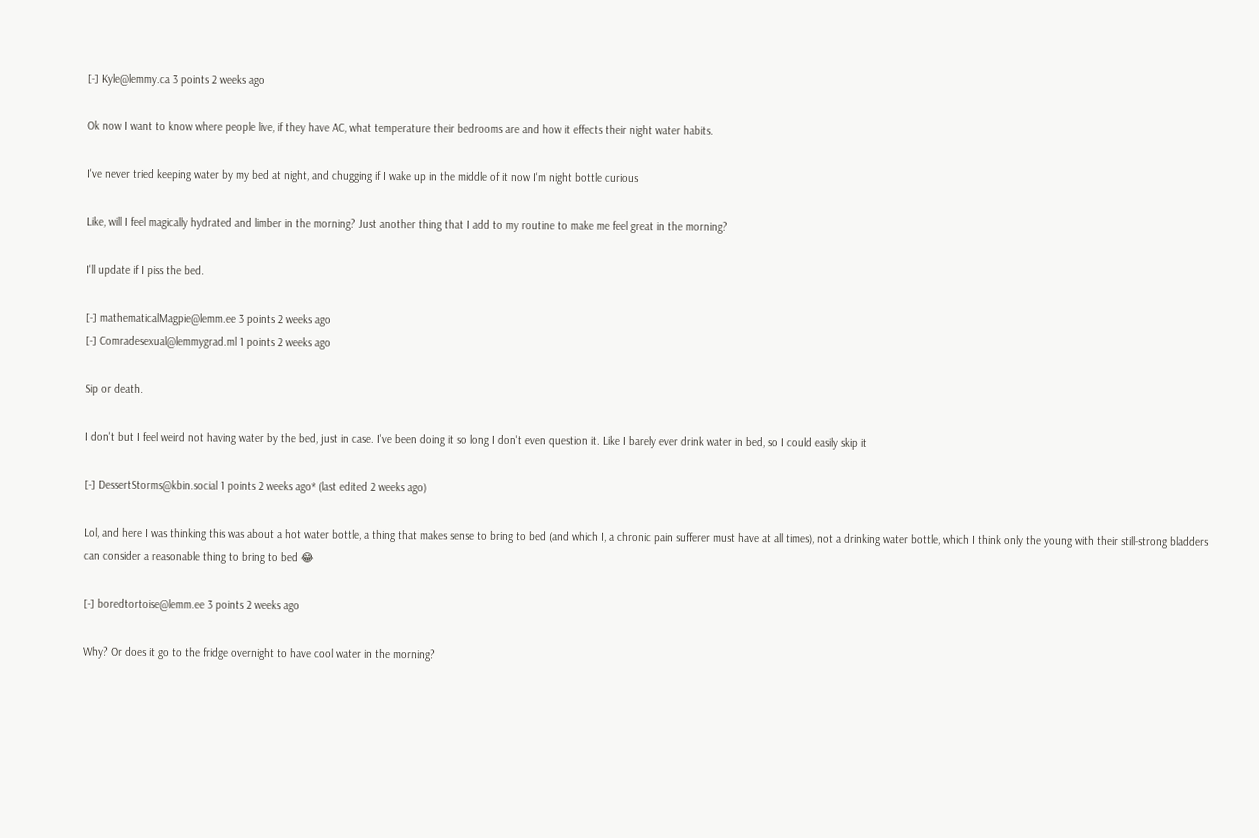[-] Kyle@lemmy.ca 3 points 2 weeks ago

Ok now I want to know where people live, if they have AC, what temperature their bedrooms are and how it effects their night water habits.

I've never tried keeping water by my bed at night, and chugging if I wake up in the middle of it now I'm night bottle curious

Like, will I feel magically hydrated and limber in the morning? Just another thing that I add to my routine to make me feel great in the morning?

I'll update if I piss the bed.

[-] mathematicalMagpie@lemm.ee 3 points 2 weeks ago
[-] Comradesexual@lemmygrad.ml 1 points 2 weeks ago

Sip or death.

I don't but I feel weird not having water by the bed, just in case. I've been doing it so long I don't even question it. Like I barely ever drink water in bed, so I could easily skip it

[-] DessertStorms@kbin.social 1 points 2 weeks ago* (last edited 2 weeks ago)

Lol, and here I was thinking this was about a hot water bottle, a thing that makes sense to bring to bed (and which I, a chronic pain sufferer must have at all times), not a drinking water bottle, which I think only the young with their still-strong bladders can consider a reasonable thing to bring to bed 😂

[-] boredtortoise@lemm.ee 3 points 2 weeks ago

Why? Or does it go to the fridge overnight to have cool water in the morning?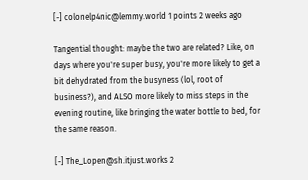[-] colonelp4nic@lemmy.world 1 points 2 weeks ago

Tangential thought: maybe the two are related? Like, on days where you're super busy, you're more likely to get a bit dehydrated from the busyness (lol, root of business?), and ALSO more likely to miss steps in the evening routine, like bringing the water bottle to bed, for the same reason.

[-] The_Lopen@sh.itjust.works 2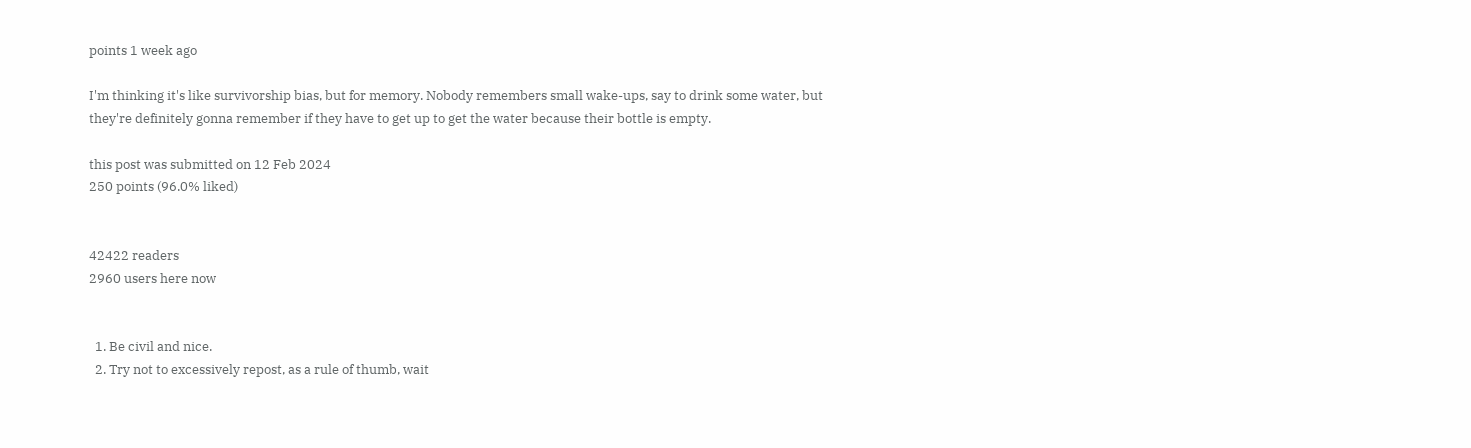points 1 week ago

I'm thinking it's like survivorship bias, but for memory. Nobody remembers small wake-ups, say to drink some water, but they're definitely gonna remember if they have to get up to get the water because their bottle is empty.

this post was submitted on 12 Feb 2024
250 points (96.0% liked)


42422 readers
2960 users here now


  1. Be civil and nice.
  2. Try not to excessively repost, as a rule of thumb, wait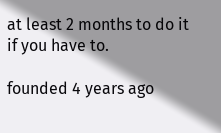at least 2 months to do it if you have to.

founded 4 years ago